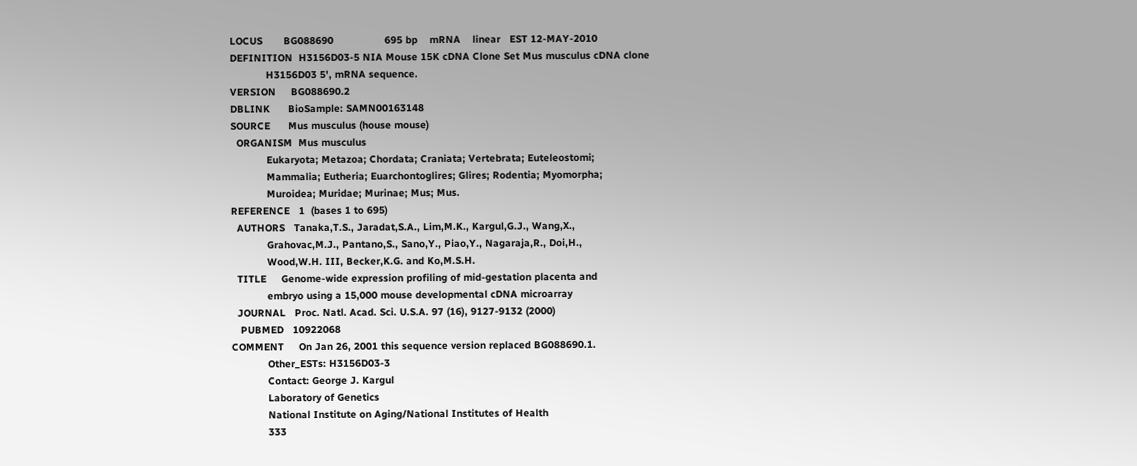LOCUS       BG088690                 695 bp    mRNA    linear   EST 12-MAY-2010
DEFINITION  H3156D03-5 NIA Mouse 15K cDNA Clone Set Mus musculus cDNA clone
            H3156D03 5', mRNA sequence.
VERSION     BG088690.2
DBLINK      BioSample: SAMN00163148
SOURCE      Mus musculus (house mouse)
  ORGANISM  Mus musculus
            Eukaryota; Metazoa; Chordata; Craniata; Vertebrata; Euteleostomi;
            Mammalia; Eutheria; Euarchontoglires; Glires; Rodentia; Myomorpha;
            Muroidea; Muridae; Murinae; Mus; Mus.
REFERENCE   1  (bases 1 to 695)
  AUTHORS   Tanaka,T.S., Jaradat,S.A., Lim,M.K., Kargul,G.J., Wang,X.,
            Grahovac,M.J., Pantano,S., Sano,Y., Piao,Y., Nagaraja,R., Doi,H.,
            Wood,W.H. III, Becker,K.G. and Ko,M.S.H.
  TITLE     Genome-wide expression profiling of mid-gestation placenta and
            embryo using a 15,000 mouse developmental cDNA microarray
  JOURNAL   Proc. Natl. Acad. Sci. U.S.A. 97 (16), 9127-9132 (2000)
   PUBMED   10922068
COMMENT     On Jan 26, 2001 this sequence version replaced BG088690.1.
            Other_ESTs: H3156D03-3
            Contact: George J. Kargul
            Laboratory of Genetics
            National Institute on Aging/National Institutes of Health
            333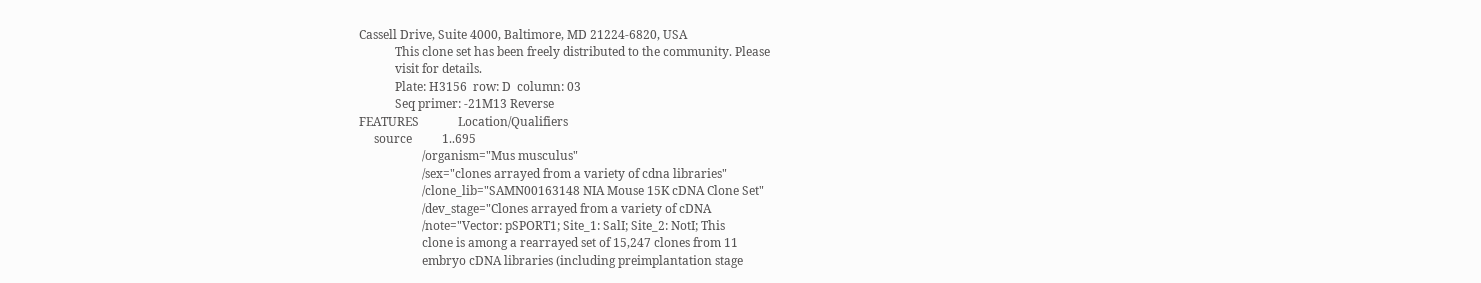Cassell Drive, Suite 4000, Baltimore, MD 21224-6820, USA
            This clone set has been freely distributed to the community. Please
            visit for details.
            Plate: H3156  row: D  column: 03
            Seq primer: -21M13 Reverse
FEATURES             Location/Qualifiers
     source          1..695
                     /organism="Mus musculus"
                     /sex="clones arrayed from a variety of cdna libraries"
                     /clone_lib="SAMN00163148 NIA Mouse 15K cDNA Clone Set"
                     /dev_stage="Clones arrayed from a variety of cDNA
                     /note="Vector: pSPORT1; Site_1: SalI; Site_2: NotI; This
                     clone is among a rearrayed set of 15,247 clones from 11
                     embryo cDNA libraries (including preimplantation stage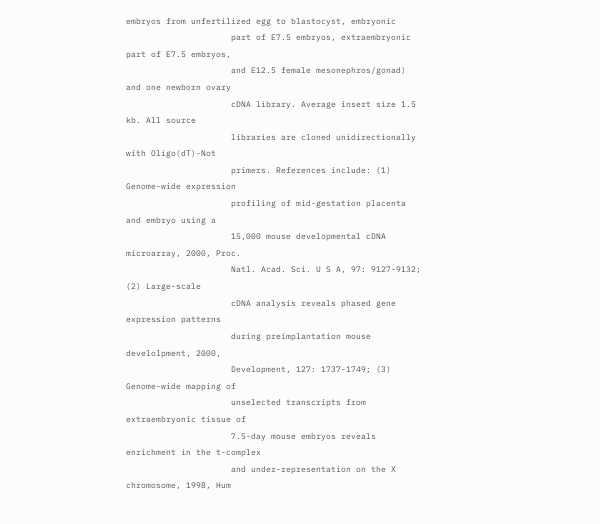embryos from unfertilized egg to blastocyst, embryonic
                     part of E7.5 embryos, extraembryonic part of E7.5 embryos,
                     and E12.5 female mesonephros/gonad) and one newborn ovary
                     cDNA library. Average insert size 1.5 kb. All source
                     libraries are cloned unidirectionally with Oligo(dT)-Not
                     primers. References include: (1) Genome-wide expression
                     profiling of mid-gestation placenta and embryo using a
                     15,000 mouse developmental cDNA microarray, 2000, Proc.
                     Natl. Acad. Sci. U S A, 97: 9127-9132; (2) Large-scale
                     cDNA analysis reveals phased gene expression patterns
                     during preimplantation mouse develolpment, 2000,
                     Development, 127: 1737-1749; (3) Genome-wide mapping of
                     unselected transcripts from extraembryonic tissue of
                     7.5-day mouse embryos reveals enrichment in the t-complex
                     and under-representation on the X chromosome, 1998, Hum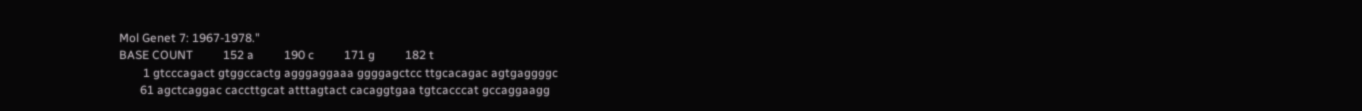Mol Genet 7: 1967-1978."
BASE COUNT          152 a          190 c          171 g          182 t
        1 gtcccagact gtggccactg agggaggaaa ggggagctcc ttgcacagac agtgaggggc
       61 agctcaggac caccttgcat atttagtact cacaggtgaa tgtcacccat gccaggaagg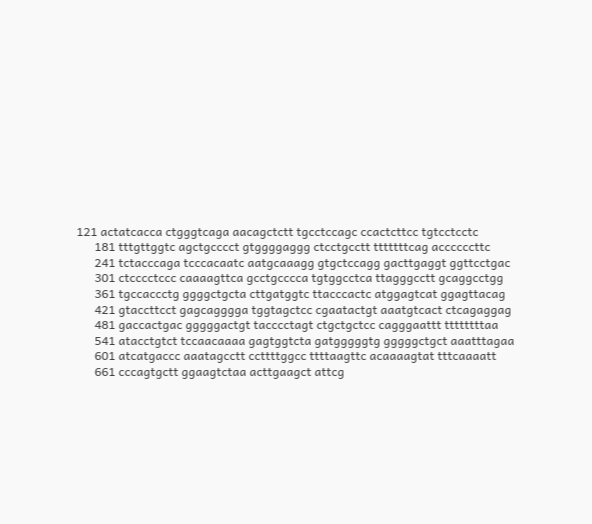121 actatcacca ctgggtcaga aacagctctt tgcctccagc ccactcttcc tgtcctcctc
      181 tttgttggtc agctgcccct gtggggaggg ctcctgcctt tttttttcag accccccttc
      241 tctacccaga tcccacaatc aatgcaaagg gtgctccagg gacttgaggt ggttcctgac
      301 ctcccctccc caaaagttca gcctgcccca tgtggcctca ttagggcctt gcaggcctgg
      361 tgccaccctg ggggctgcta cttgatggtc ttacccactc atggagtcat ggagttacag
      421 gtaccttcct gagcagggga tggtagctcc cgaatactgt aaatgtcact ctcagaggag
      481 gaccactgac gggggactgt tacccctagt ctgctgctcc cagggaattt ttttttttaa
      541 atacctgtct tccaacaaaa gagtggtcta gatgggggtg gggggctgct aaatttagaa
      601 atcatgaccc aaatagcctt ccttttggcc ttttaagttc acaaaagtat tttcaaaatt
      661 cccagtgctt ggaagtctaa acttgaagct attcg